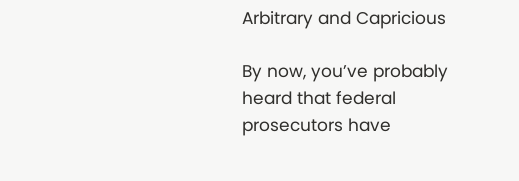Arbitrary and Capricious

By now, you’ve probably heard that federal prosecutors have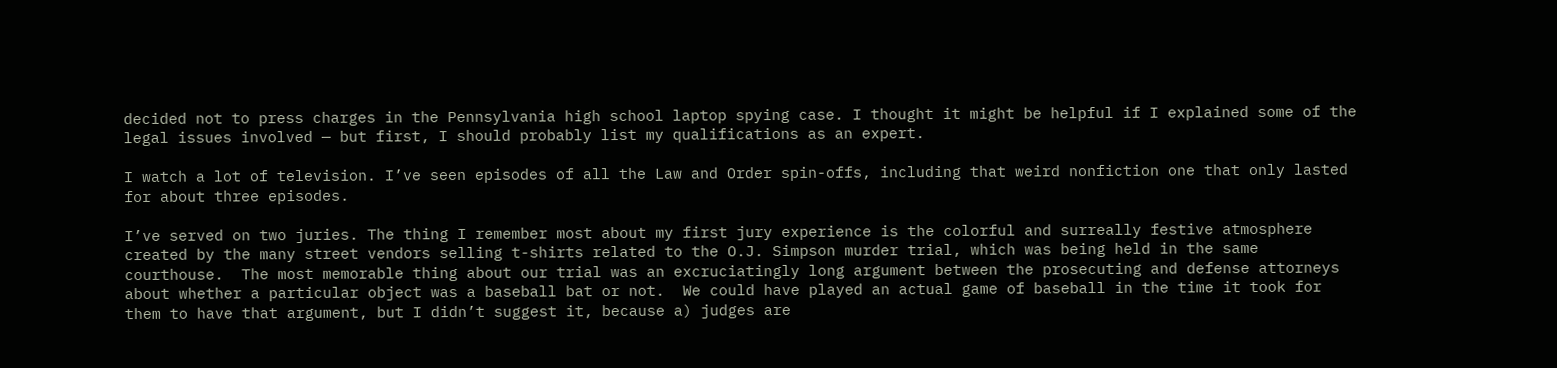decided not to press charges in the Pennsylvania high school laptop spying case. I thought it might be helpful if I explained some of the legal issues involved — but first, I should probably list my qualifications as an expert.

I watch a lot of television. I’ve seen episodes of all the Law and Order spin-offs, including that weird nonfiction one that only lasted for about three episodes.

I’ve served on two juries. The thing I remember most about my first jury experience is the colorful and surreally festive atmosphere created by the many street vendors selling t-shirts related to the O.J. Simpson murder trial, which was being held in the same courthouse.  The most memorable thing about our trial was an excruciatingly long argument between the prosecuting and defense attorneys about whether a particular object was a baseball bat or not.  We could have played an actual game of baseball in the time it took for them to have that argument, but I didn’t suggest it, because a) judges are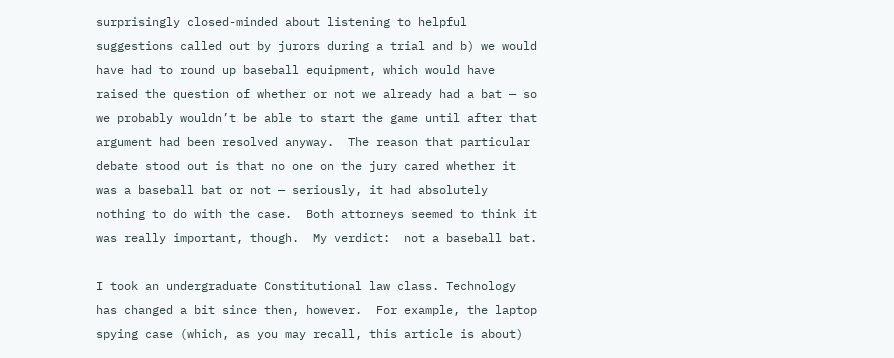surprisingly closed-minded about listening to helpful suggestions called out by jurors during a trial and b) we would have had to round up baseball equipment, which would have raised the question of whether or not we already had a bat — so we probably wouldn’t be able to start the game until after that argument had been resolved anyway.  The reason that particular debate stood out is that no one on the jury cared whether it was a baseball bat or not — seriously, it had absolutely nothing to do with the case.  Both attorneys seemed to think it was really important, though.  My verdict:  not a baseball bat.

I took an undergraduate Constitutional law class. Technology has changed a bit since then, however.  For example, the laptop spying case (which, as you may recall, this article is about)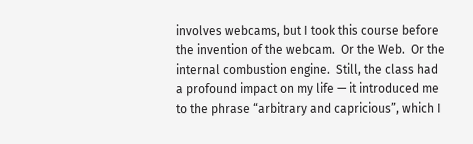involves webcams, but I took this course before the invention of the webcam.  Or the Web.  Or the internal combustion engine.  Still, the class had a profound impact on my life — it introduced me to the phrase “arbitrary and capricious”, which I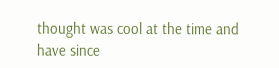thought was cool at the time and have since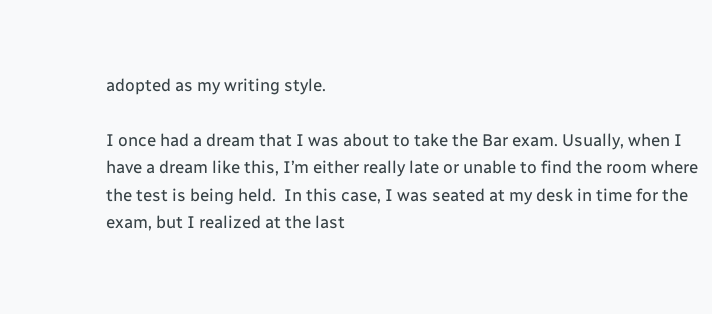adopted as my writing style.

I once had a dream that I was about to take the Bar exam. Usually, when I have a dream like this, I’m either really late or unable to find the room where the test is being held.  In this case, I was seated at my desk in time for the exam, but I realized at the last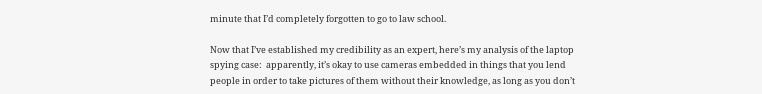minute that I’d completely forgotten to go to law school.

Now that I’ve established my credibility as an expert, here’s my analysis of the laptop spying case:  apparently, it’s okay to use cameras embedded in things that you lend people in order to take pictures of them without their knowledge, as long as you don’t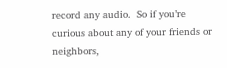record any audio.  So if you’re curious about any of your friends or neighbors,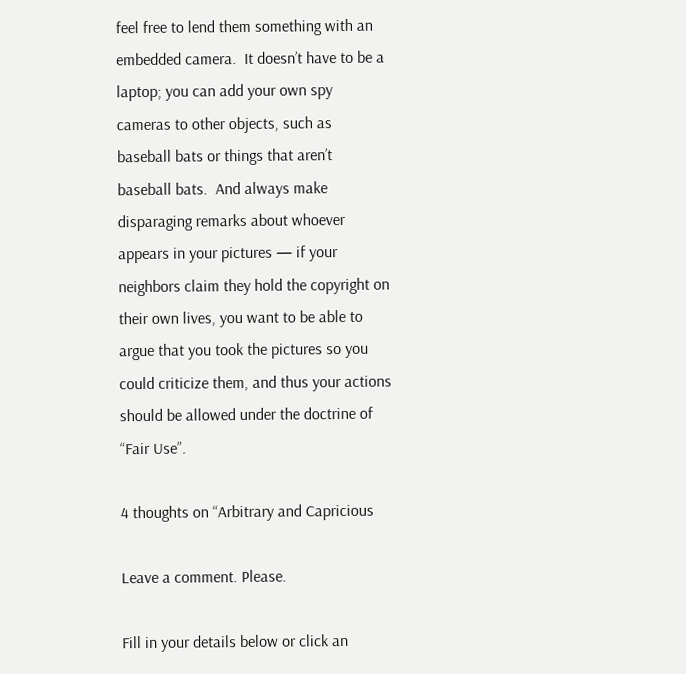feel free to lend them something with an embedded camera.  It doesn’t have to be a laptop; you can add your own spy cameras to other objects, such as baseball bats or things that aren’t baseball bats.  And always make disparaging remarks about whoever appears in your pictures — if your neighbors claim they hold the copyright on their own lives, you want to be able to argue that you took the pictures so you could criticize them, and thus your actions should be allowed under the doctrine of “Fair Use”.

4 thoughts on “Arbitrary and Capricious

Leave a comment. Please.

Fill in your details below or click an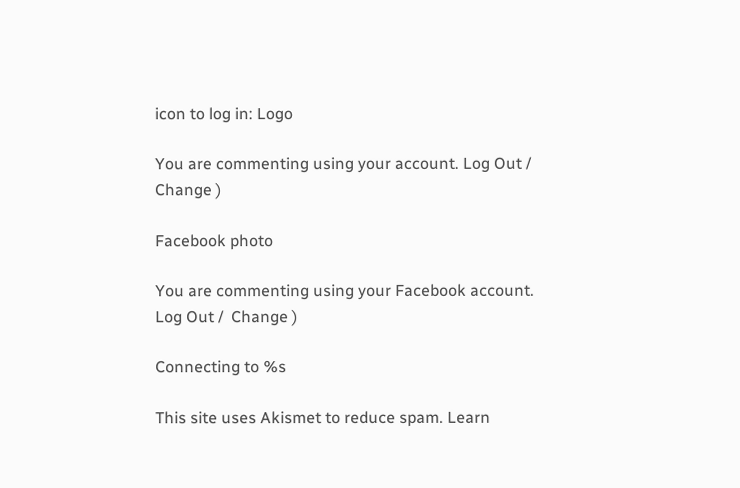icon to log in: Logo

You are commenting using your account. Log Out /  Change )

Facebook photo

You are commenting using your Facebook account. Log Out /  Change )

Connecting to %s

This site uses Akismet to reduce spam. Learn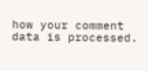how your comment data is processed.